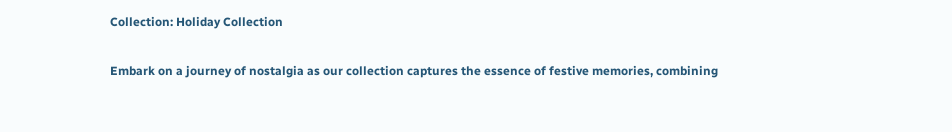Collection: Holiday Collection

Embark on a journey of nostalgia as our collection captures the essence of festive memories, combining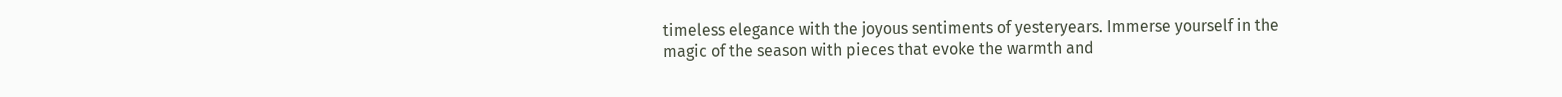timeless elegance with the joyous sentiments of yesteryears. Immerse yourself in the magic of the season with pieces that evoke the warmth and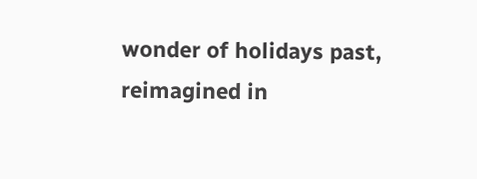wonder of holidays past, reimagined in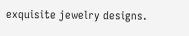exquisite jewelry designs.